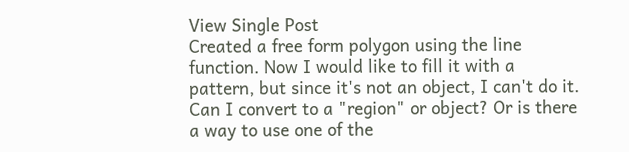View Single Post
Created a free form polygon using the line function. Now I would like to fill it with a pattern, but since it's not an object, I can't do it. Can I convert to a "region" or object? Or is there a way to use one of the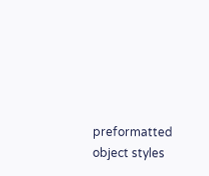preformatted object styles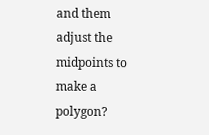and them adjust the midpoints to make a polygon?